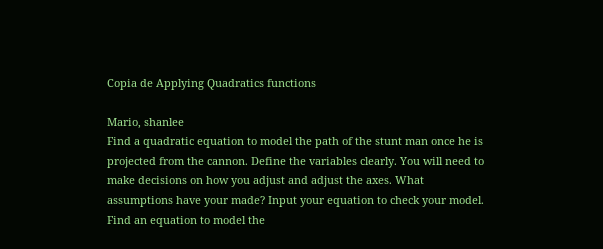Copia de Applying Quadratics functions

Mario, shanlee
Find a quadratic equation to model the path of the stunt man once he is projected from the cannon. Define the variables clearly. You will need to make decisions on how you adjust and adjust the axes. What assumptions have your made? Input your equation to check your model.
Find an equation to model the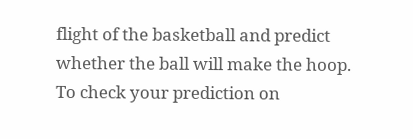flight of the basketball and predict whether the ball will make the hoop.
To check your prediction on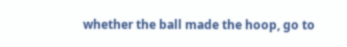whether the ball made the hoop, go to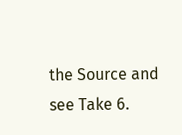the Source and see Take 6.